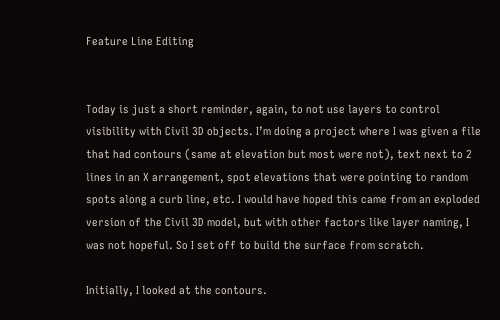Feature Line Editing


Today is just a short reminder, again, to not use layers to control visibility with Civil 3D objects. I’m doing a project where I was given a file that had contours (same at elevation but most were not), text next to 2 lines in an X arrangement, spot elevations that were pointing to random spots along a curb line, etc. I would have hoped this came from an exploded version of the Civil 3D model, but with other factors like layer naming, I was not hopeful. So I set off to build the surface from scratch.

Initially, I looked at the contours.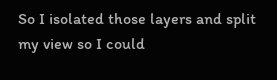So I isolated those layers and split my view so I could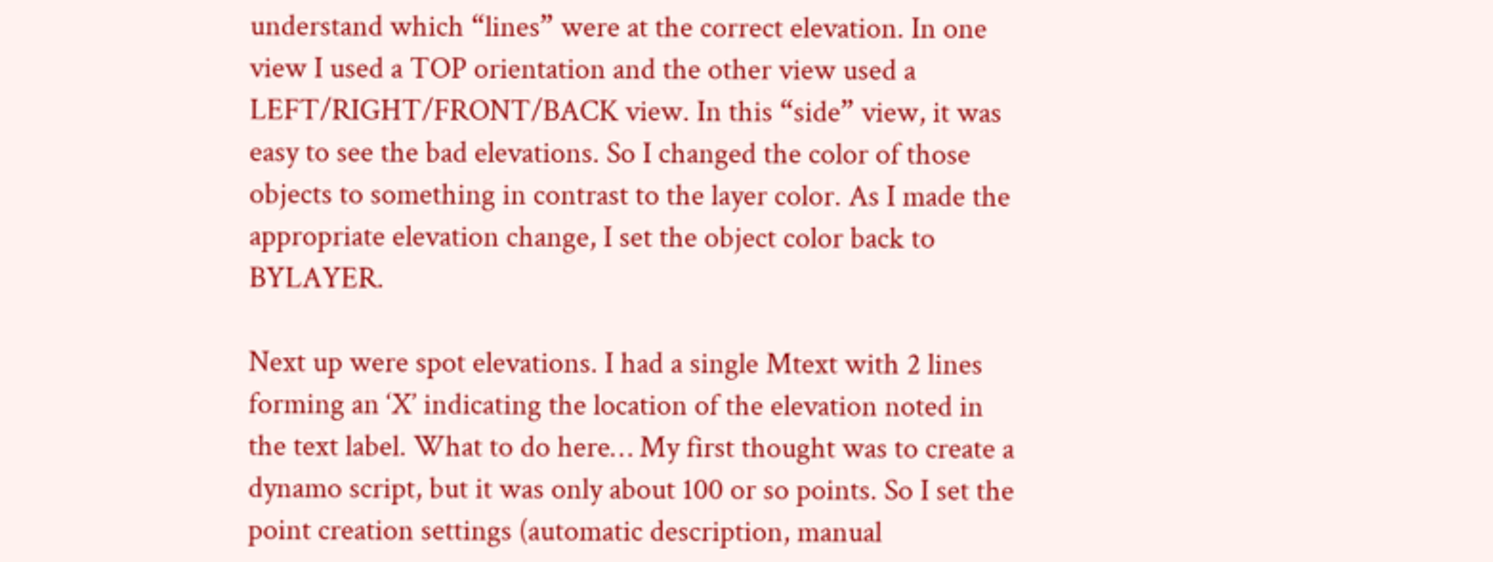understand which “lines” were at the correct elevation. In one view I used a TOP orientation and the other view used a LEFT/RIGHT/FRONT/BACK view. In this “side” view, it was easy to see the bad elevations. So I changed the color of those objects to something in contrast to the layer color. As I made the appropriate elevation change, I set the object color back to BYLAYER.

Next up were spot elevations. I had a single Mtext with 2 lines forming an ‘X’ indicating the location of the elevation noted in the text label. What to do here… My first thought was to create a dynamo script, but it was only about 100 or so points. So I set the point creation settings (automatic description, manual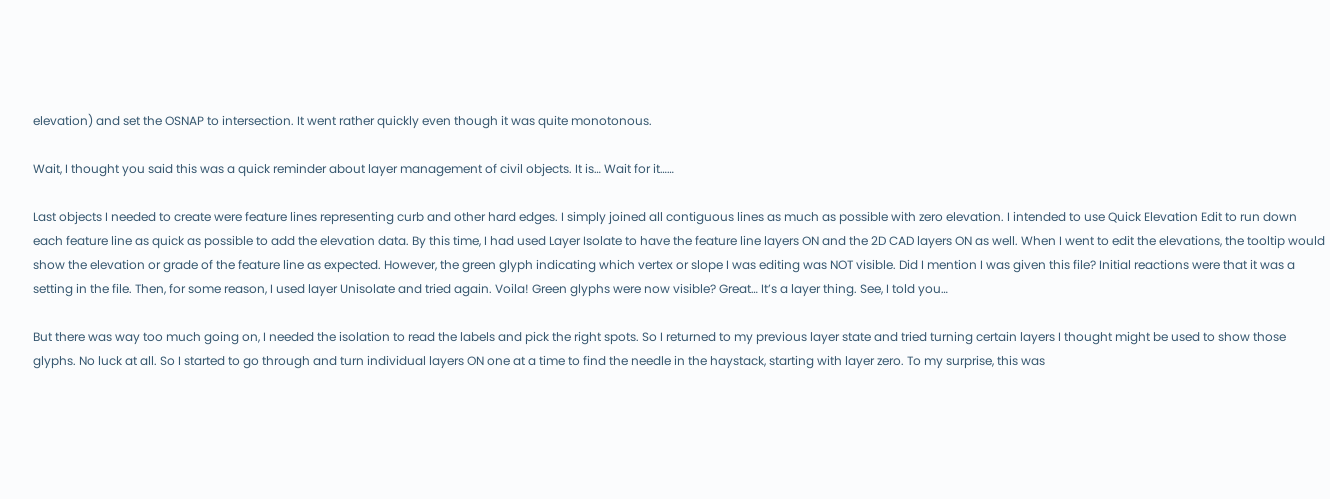elevation) and set the OSNAP to intersection. It went rather quickly even though it was quite monotonous.

Wait, I thought you said this was a quick reminder about layer management of civil objects. It is… Wait for it……

Last objects I needed to create were feature lines representing curb and other hard edges. I simply joined all contiguous lines as much as possible with zero elevation. I intended to use Quick Elevation Edit to run down each feature line as quick as possible to add the elevation data. By this time, I had used Layer Isolate to have the feature line layers ON and the 2D CAD layers ON as well. When I went to edit the elevations, the tooltip would show the elevation or grade of the feature line as expected. However, the green glyph indicating which vertex or slope I was editing was NOT visible. Did I mention I was given this file? Initial reactions were that it was a setting in the file. Then, for some reason, I used layer Unisolate and tried again. Voila! Green glyphs were now visible? Great… It’s a layer thing. See, I told you…

But there was way too much going on, I needed the isolation to read the labels and pick the right spots. So I returned to my previous layer state and tried turning certain layers I thought might be used to show those glyphs. No luck at all. So I started to go through and turn individual layers ON one at a time to find the needle in the haystack, starting with layer zero. To my surprise, this was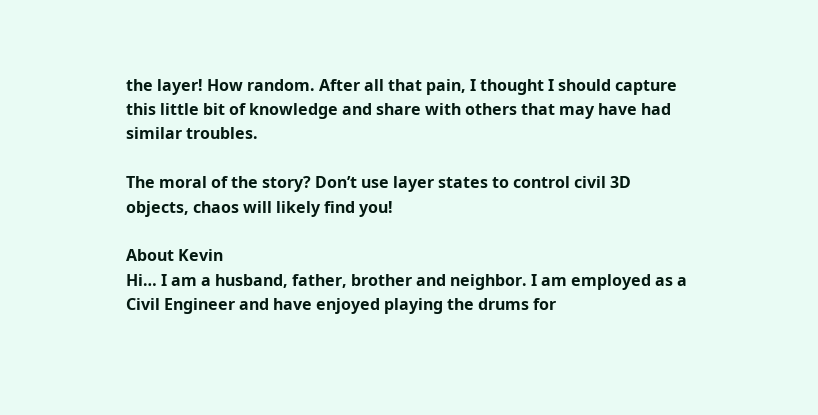the layer! How random. After all that pain, I thought I should capture this little bit of knowledge and share with others that may have had similar troubles.

The moral of the story? Don’t use layer states to control civil 3D objects, chaos will likely find you!

About Kevin
Hi… I am a husband, father, brother and neighbor. I am employed as a Civil Engineer and have enjoyed playing the drums for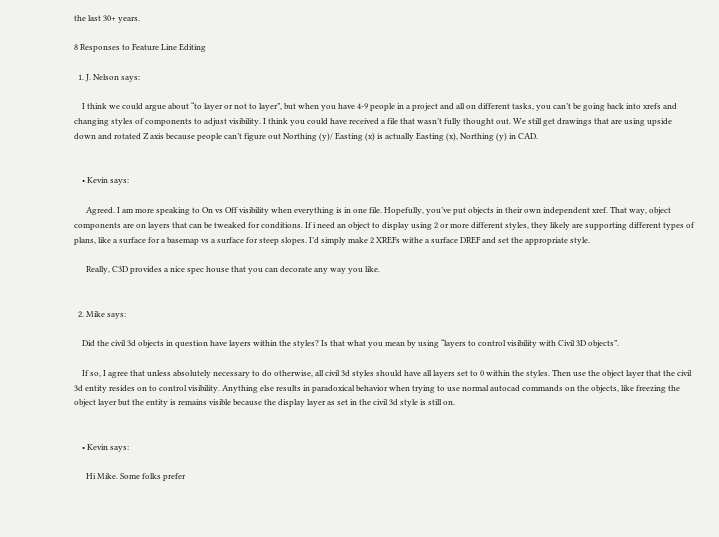the last 30+ years.

8 Responses to Feature Line Editing

  1. J. Nelson says:

    I think we could argue about “to layer or not to layer”, but when you have 4-9 people in a project and all on different tasks, you can’t be going back into xrefs and changing styles of components to adjust visibility. I think you could have received a file that wasn’t fully thought out. We still get drawings that are using upside down and rotated Z axis because people can’t figure out Northing (y)/ Easting (x) is actually Easting (x), Northing (y) in CAD.


    • Kevin says:

      Agreed. I am more speaking to On vs Off visibility when everything is in one file. Hopefully, you’ve put objects in their own independent xref. That way, object components are on layers that can be tweaked for conditions. If i need an object to display using 2 or more different styles, they likely are supporting different types of plans, like a surface for a basemap vs a surface for steep slopes. I’d simply make 2 XREFs withe a surface DREF and set the appropriate style.

      Really, C3D provides a nice spec house that you can decorate any way you like.


  2. Mike says:

    Did the civil 3d objects in question have layers within the styles? Is that what you mean by using “layers to control visibility with Civil 3D objects”.

    If so, I agree that unless absolutely necessary to do otherwise, all civil 3d styles should have all layers set to 0 within the styles. Then use the object layer that the civil 3d entity resides on to control visibility. Anything else results in paradoxical behavior when trying to use normal autocad commands on the objects, like freezing the object layer but the entity is remains visible because the display layer as set in the civil 3d style is still on.


    • Kevin says:

      Hi Mike. Some folks prefer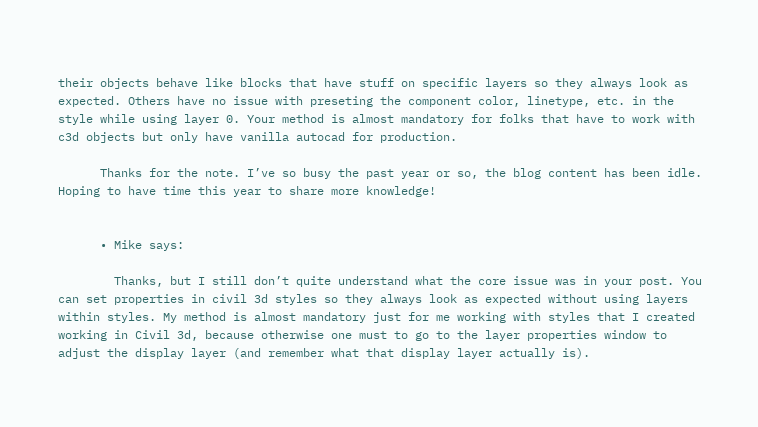their objects behave like blocks that have stuff on specific layers so they always look as expected. Others have no issue with preseting the component color, linetype, etc. in the style while using layer 0. Your method is almost mandatory for folks that have to work with c3d objects but only have vanilla autocad for production.

      Thanks for the note. I’ve so busy the past year or so, the blog content has been idle. Hoping to have time this year to share more knowledge!


      • Mike says:

        Thanks, but I still don’t quite understand what the core issue was in your post. You can set properties in civil 3d styles so they always look as expected without using layers within styles. My method is almost mandatory just for me working with styles that I created working in Civil 3d, because otherwise one must to go to the layer properties window to adjust the display layer (and remember what that display layer actually is).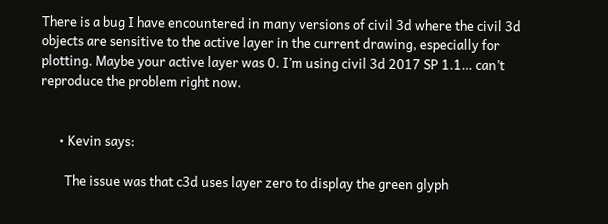There is a bug I have encountered in many versions of civil 3d where the civil 3d objects are sensitive to the active layer in the current drawing, especially for plotting. Maybe your active layer was 0. I’m using civil 3d 2017 SP 1.1… can’t reproduce the problem right now.


      • Kevin says:

        The issue was that c3d uses layer zero to display the green glyph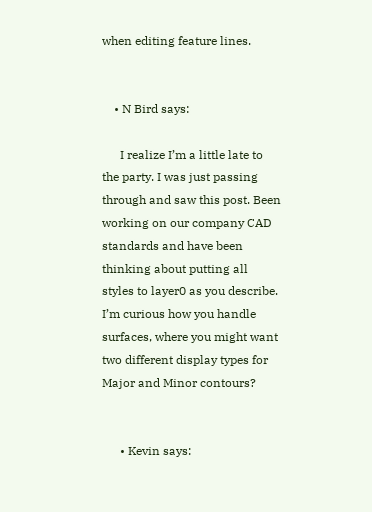when editing feature lines.


    • N Bird says:

      I realize I’m a little late to the party. I was just passing through and saw this post. Been working on our company CAD standards and have been thinking about putting all styles to layer0 as you describe. I’m curious how you handle surfaces, where you might want two different display types for Major and Minor contours?


      • Kevin says: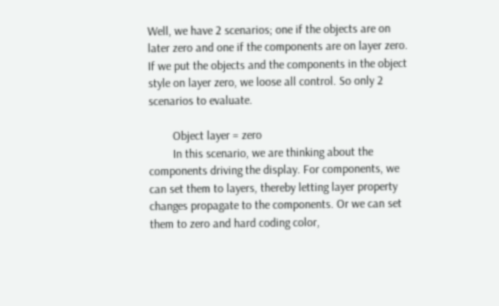Well, we have 2 scenarios; one if the objects are on later zero and one if the components are on layer zero. If we put the objects and the components in the object style on layer zero, we loose all control. So only 2 scenarios to evaluate.

        Object layer = zero
        In this scenario, we are thinking about the components driving the display. For components, we can set them to layers, thereby letting layer property changes propagate to the components. Or we can set them to zero and hard coding color,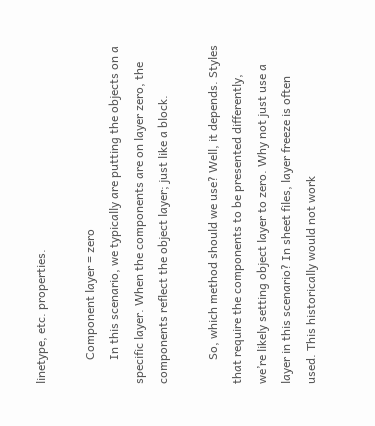linetype, etc. properties.

        Component layer = zero
        In this scenario, we typically are putting the objects on a specific layer. When the components are on layer zero, the components reflect the object layer; just like a block.

        So, which method should we use? Well, it depends. Styles that require the components to be presented differently, we’re likely setting object layer to zero. Why not just use a layer in this scenario? In sheet files, layer freeze is often used. This historically would not work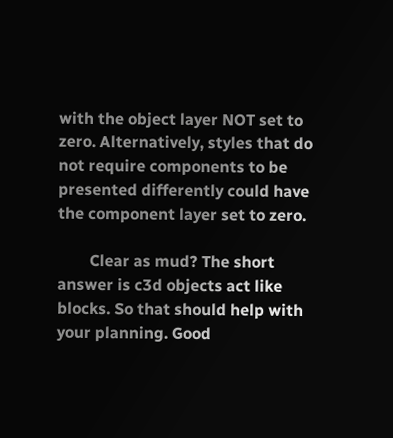with the object layer NOT set to zero. Alternatively, styles that do not require components to be presented differently could have the component layer set to zero.

        Clear as mud? The short answer is c3d objects act like blocks. So that should help with your planning. Good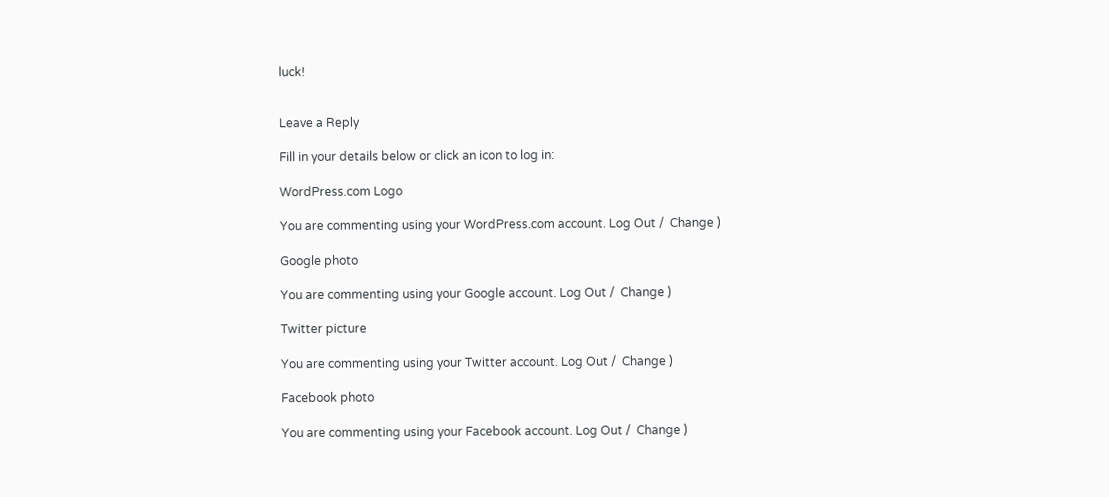luck!


Leave a Reply

Fill in your details below or click an icon to log in:

WordPress.com Logo

You are commenting using your WordPress.com account. Log Out /  Change )

Google photo

You are commenting using your Google account. Log Out /  Change )

Twitter picture

You are commenting using your Twitter account. Log Out /  Change )

Facebook photo

You are commenting using your Facebook account. Log Out /  Change )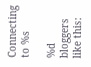Connecting to %s

%d bloggers like this: